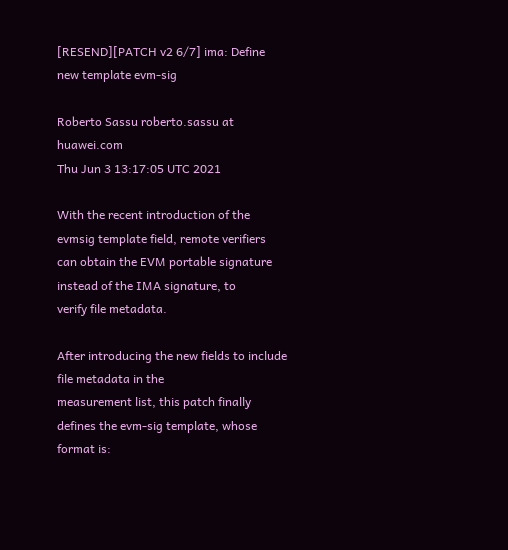[RESEND][PATCH v2 6/7] ima: Define new template evm-sig

Roberto Sassu roberto.sassu at huawei.com
Thu Jun 3 13:17:05 UTC 2021

With the recent introduction of the evmsig template field, remote verifiers
can obtain the EVM portable signature instead of the IMA signature, to
verify file metadata.

After introducing the new fields to include file metadata in the
measurement list, this patch finally defines the evm-sig template, whose
format is: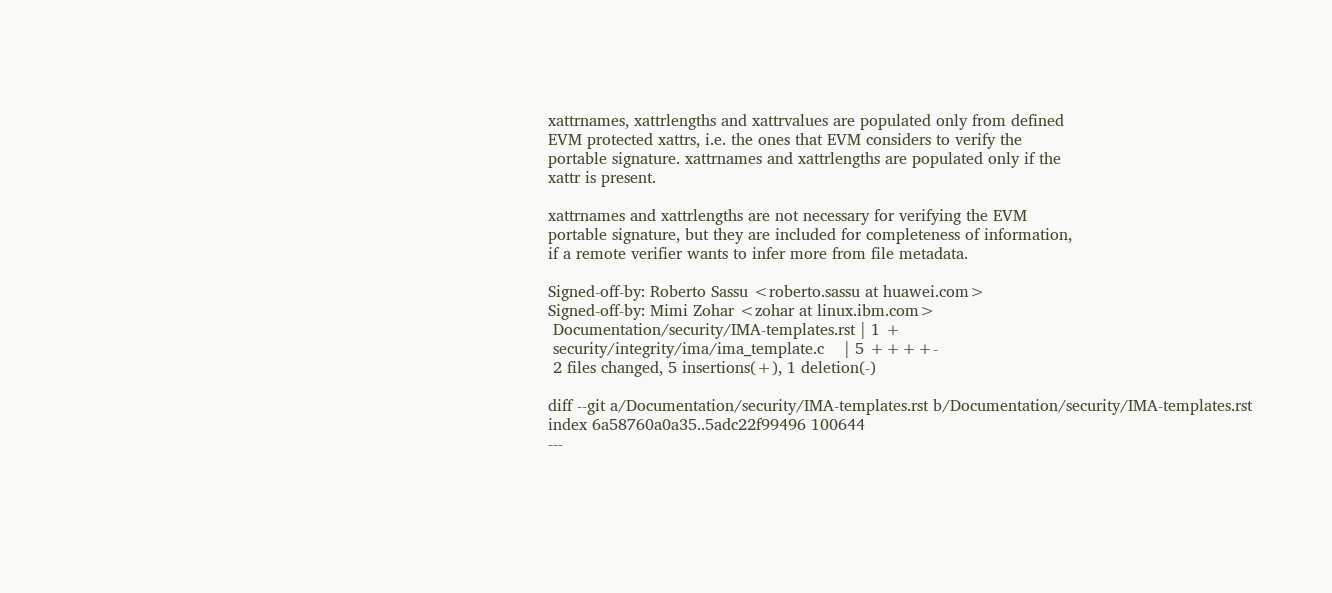xattrnames, xattrlengths and xattrvalues are populated only from defined
EVM protected xattrs, i.e. the ones that EVM considers to verify the
portable signature. xattrnames and xattrlengths are populated only if the
xattr is present.

xattrnames and xattrlengths are not necessary for verifying the EVM
portable signature, but they are included for completeness of information,
if a remote verifier wants to infer more from file metadata.

Signed-off-by: Roberto Sassu <roberto.sassu at huawei.com>
Signed-off-by: Mimi Zohar <zohar at linux.ibm.com>
 Documentation/security/IMA-templates.rst | 1 +
 security/integrity/ima/ima_template.c    | 5 ++++-
 2 files changed, 5 insertions(+), 1 deletion(-)

diff --git a/Documentation/security/IMA-templates.rst b/Documentation/security/IMA-templates.rst
index 6a58760a0a35..5adc22f99496 100644
---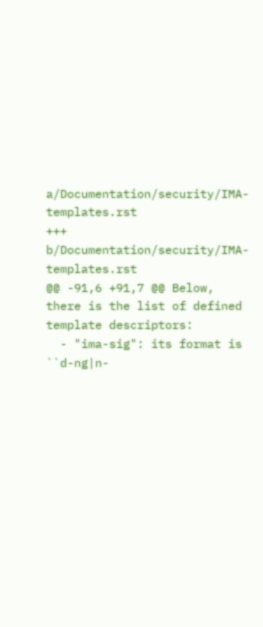a/Documentation/security/IMA-templates.rst
+++ b/Documentation/security/IMA-templates.rst
@@ -91,6 +91,7 @@ Below, there is the list of defined template descriptors:
  - "ima-sig": its format is ``d-ng|n-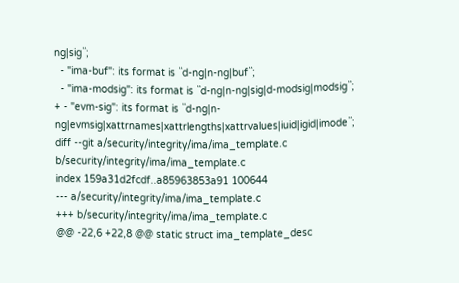ng|sig``;
  - "ima-buf": its format is ``d-ng|n-ng|buf``;
  - "ima-modsig": its format is ``d-ng|n-ng|sig|d-modsig|modsig``;
+ - "evm-sig": its format is ``d-ng|n-ng|evmsig|xattrnames|xattrlengths|xattrvalues|iuid|igid|imode``;
diff --git a/security/integrity/ima/ima_template.c b/security/integrity/ima/ima_template.c
index 159a31d2fcdf..a85963853a91 100644
--- a/security/integrity/ima/ima_template.c
+++ b/security/integrity/ima/ima_template.c
@@ -22,6 +22,8 @@ static struct ima_template_desc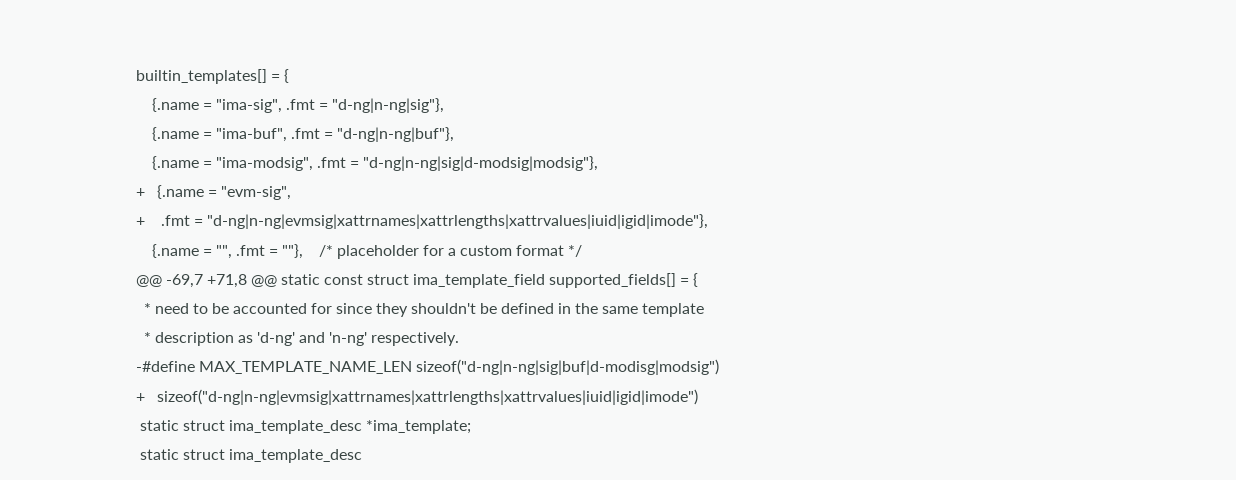builtin_templates[] = {
    {.name = "ima-sig", .fmt = "d-ng|n-ng|sig"},
    {.name = "ima-buf", .fmt = "d-ng|n-ng|buf"},
    {.name = "ima-modsig", .fmt = "d-ng|n-ng|sig|d-modsig|modsig"},
+   {.name = "evm-sig",
+    .fmt = "d-ng|n-ng|evmsig|xattrnames|xattrlengths|xattrvalues|iuid|igid|imode"},
    {.name = "", .fmt = ""},    /* placeholder for a custom format */
@@ -69,7 +71,8 @@ static const struct ima_template_field supported_fields[] = {
  * need to be accounted for since they shouldn't be defined in the same template
  * description as 'd-ng' and 'n-ng' respectively.
-#define MAX_TEMPLATE_NAME_LEN sizeof("d-ng|n-ng|sig|buf|d-modisg|modsig")
+   sizeof("d-ng|n-ng|evmsig|xattrnames|xattrlengths|xattrvalues|iuid|igid|imode")
 static struct ima_template_desc *ima_template;
 static struct ima_template_desc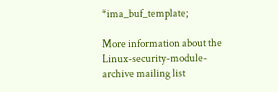*ima_buf_template;

More information about the Linux-security-module-archive mailing list